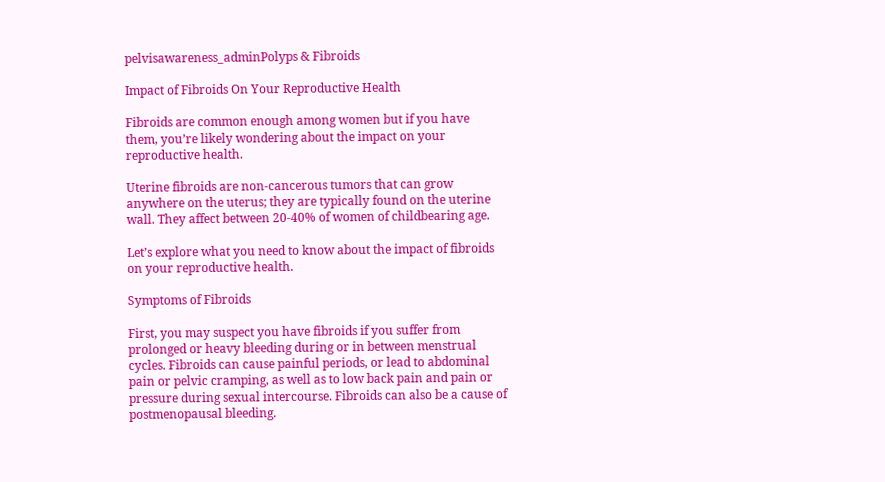pelvisawareness_adminPolyps & Fibroids

Impact of Fibroids On Your Reproductive Health

Fibroids are common enough among women but if you have them, you’re likely wondering about the impact on your reproductive health.

Uterine fibroids are non-cancerous tumors that can grow anywhere on the uterus; they are typically found on the uterine wall. They affect between 20-40% of women of childbearing age.

Let’s explore what you need to know about the impact of fibroids on your reproductive health.

Symptoms of Fibroids

First, you may suspect you have fibroids if you suffer from prolonged or heavy bleeding during or in between menstrual cycles. Fibroids can cause painful periods, or lead to abdominal pain or pelvic cramping, as well as to low back pain and pain or pressure during sexual intercourse. Fibroids can also be a cause of postmenopausal bleeding.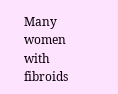Many women with fibroids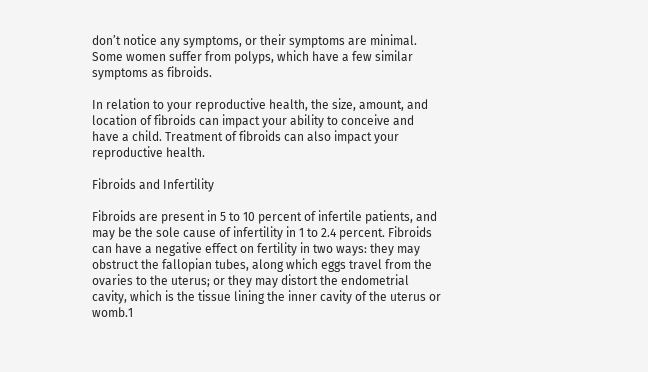don’t notice any symptoms, or their symptoms are minimal. Some women suffer from polyps, which have a few similar symptoms as fibroids.

In relation to your reproductive health, the size, amount, and location of fibroids can impact your ability to conceive and have a child. Treatment of fibroids can also impact your reproductive health.

Fibroids and Infertility

Fibroids are present in 5 to 10 percent of infertile patients, and may be the sole cause of infertility in 1 to 2.4 percent. Fibroids can have a negative effect on fertility in two ways: they may obstruct the fallopian tubes, along which eggs travel from the ovaries to the uterus; or they may distort the endometrial cavity, which is the tissue lining the inner cavity of the uterus or womb.1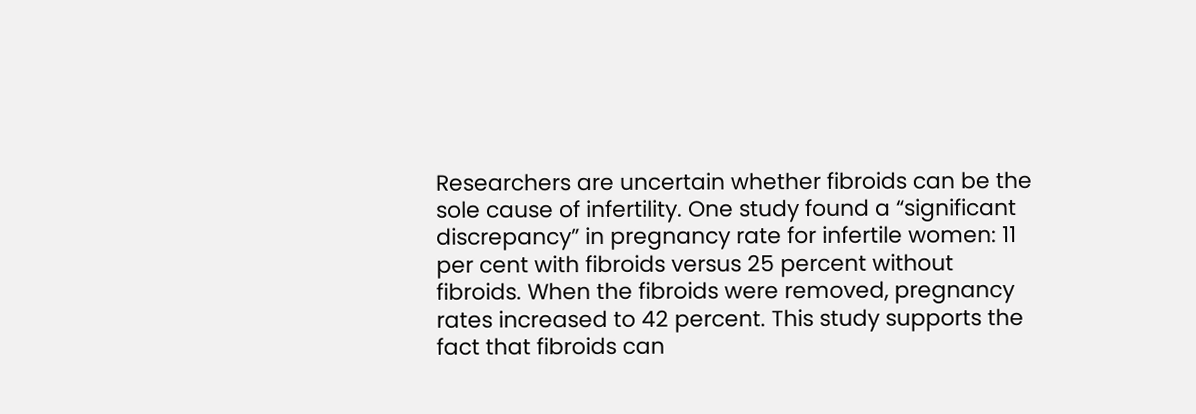Researchers are uncertain whether fibroids can be the sole cause of infertility. One study found a “significant discrepancy” in pregnancy rate for infertile women: 11 per cent with fibroids versus 25 percent without fibroids. When the fibroids were removed, pregnancy rates increased to 42 percent. This study supports the fact that fibroids can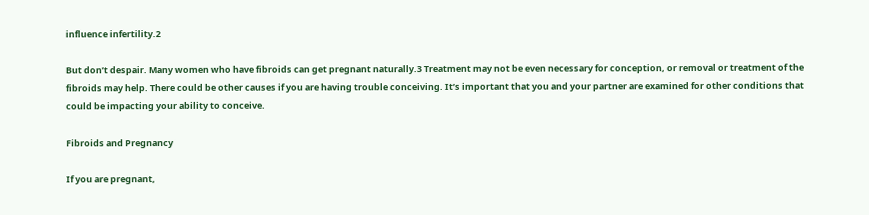influence infertility.2

But don’t despair. Many women who have fibroids can get pregnant naturally.3 Treatment may not be even necessary for conception, or removal or treatment of the fibroids may help. There could be other causes if you are having trouble conceiving. It’s important that you and your partner are examined for other conditions that could be impacting your ability to conceive.

Fibroids and Pregnancy

If you are pregnant,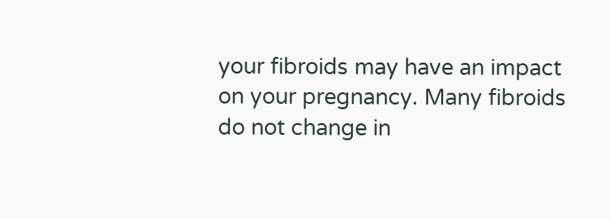your fibroids may have an impact on your pregnancy. Many fibroids do not change in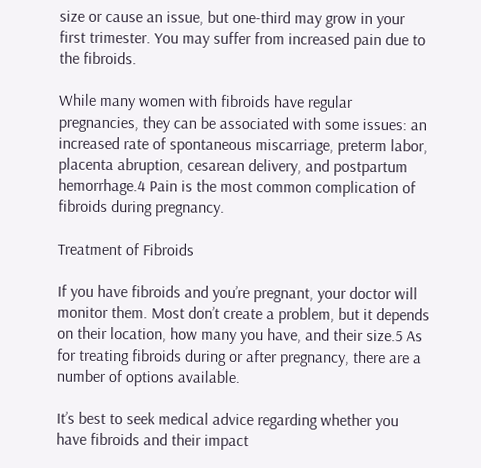size or cause an issue, but one-third may grow in your first trimester. You may suffer from increased pain due to the fibroids.

While many women with fibroids have regular pregnancies, they can be associated with some issues: an increased rate of spontaneous miscarriage, preterm labor, placenta abruption, cesarean delivery, and postpartum hemorrhage.4 Pain is the most common complication of fibroids during pregnancy.

Treatment of Fibroids

If you have fibroids and you’re pregnant, your doctor will monitor them. Most don’t create a problem, but it depends on their location, how many you have, and their size.5 As for treating fibroids during or after pregnancy, there are a number of options available.

It’s best to seek medical advice regarding whether you have fibroids and their impact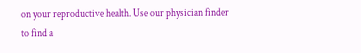on your reproductive health. Use our physician finder to find a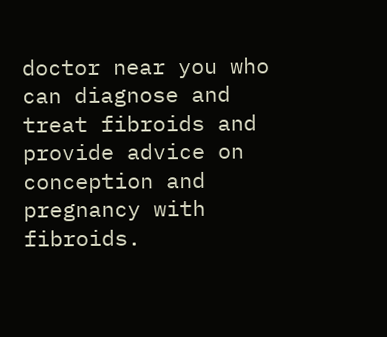doctor near you who can diagnose and treat fibroids and provide advice on conception and pregnancy with fibroids.